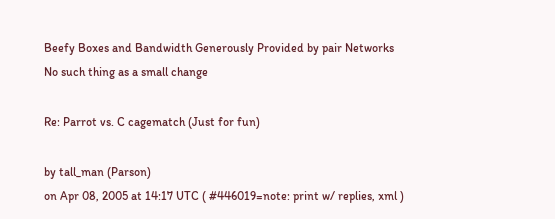Beefy Boxes and Bandwidth Generously Provided by pair Networks
No such thing as a small change

Re: Parrot vs. C cagematch (Just for fun)

by tall_man (Parson)
on Apr 08, 2005 at 14:17 UTC ( #446019=note: print w/ replies, xml )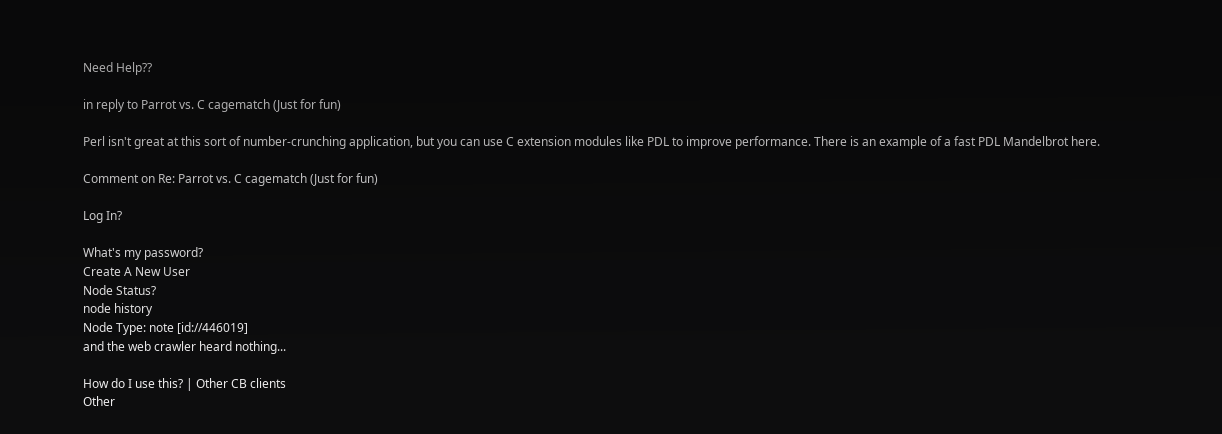Need Help??

in reply to Parrot vs. C cagematch (Just for fun)

Perl isn't great at this sort of number-crunching application, but you can use C extension modules like PDL to improve performance. There is an example of a fast PDL Mandelbrot here.

Comment on Re: Parrot vs. C cagematch (Just for fun)

Log In?

What's my password?
Create A New User
Node Status?
node history
Node Type: note [id://446019]
and the web crawler heard nothing...

How do I use this? | Other CB clients
Other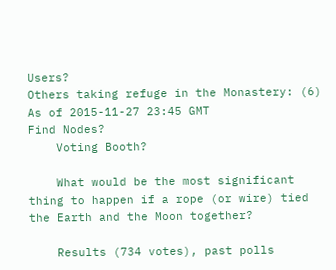Users?
Others taking refuge in the Monastery: (6)
As of 2015-11-27 23:45 GMT
Find Nodes?
    Voting Booth?

    What would be the most significant thing to happen if a rope (or wire) tied the Earth and the Moon together?

    Results (734 votes), past polls